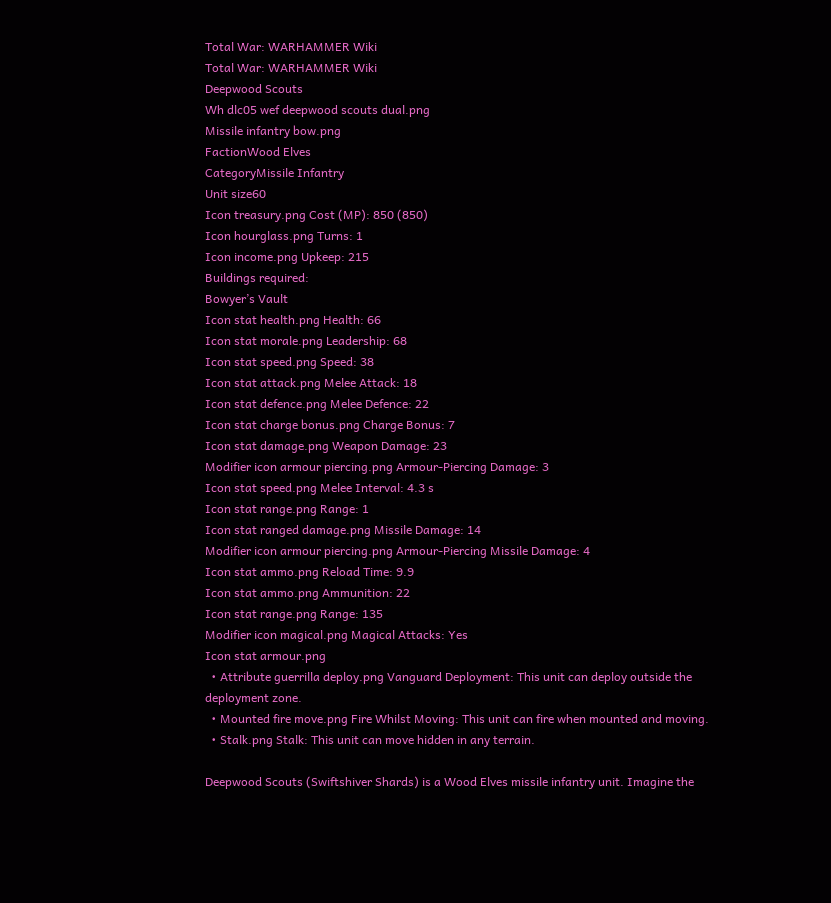Total War: WARHAMMER Wiki
Total War: WARHAMMER Wiki
Deepwood Scouts
Wh dlc05 wef deepwood scouts dual.png
Missile infantry bow.png
FactionWood Elves
CategoryMissile Infantry
Unit size60
Icon treasury.png Cost (MP): 850 (850)
Icon hourglass.png Turns: 1
Icon income.png Upkeep: 215
Buildings required:
Bowyer’s Vault
Icon stat health.png Health: 66
Icon stat morale.png Leadership: 68
Icon stat speed.png Speed: 38
Icon stat attack.png Melee Attack: 18
Icon stat defence.png Melee Defence: 22
Icon stat charge bonus.png Charge Bonus: 7
Icon stat damage.png Weapon Damage: 23
Modifier icon armour piercing.png Armour-Piercing Damage: 3
Icon stat speed.png Melee Interval: 4.3 s
Icon stat range.png Range: 1
Icon stat ranged damage.png Missile Damage: 14
Modifier icon armour piercing.png Armour-Piercing Missile Damage: 4
Icon stat ammo.png Reload Time: 9.9
Icon stat ammo.png Ammunition: 22
Icon stat range.png Range: 135
Modifier icon magical.png Magical Attacks: Yes
Icon stat armour.png
  • Attribute guerrilla deploy.png Vanguard Deployment: This unit can deploy outside the deployment zone.
  • Mounted fire move.png Fire Whilst Moving: This unit can fire when mounted and moving.
  • Stalk.png Stalk: This unit can move hidden in any terrain.

Deepwood Scouts (Swiftshiver Shards) is a Wood Elves missile infantry unit. Imagine the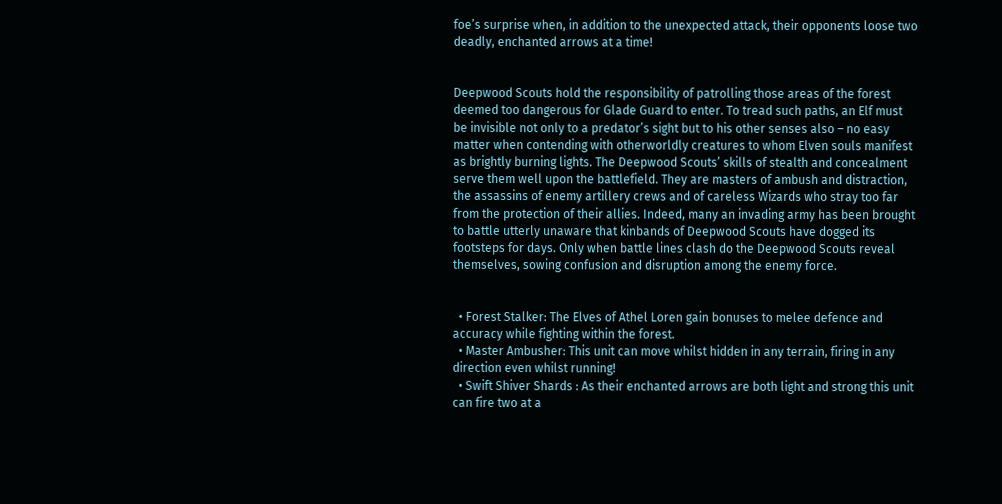foe’s surprise when, in addition to the unexpected attack, their opponents loose two deadly, enchanted arrows at a time!


Deepwood Scouts hold the responsibility of patrolling those areas of the forest deemed too dangerous for Glade Guard to enter. To tread such paths, an Elf must be invisible not only to a predator’s sight but to his other senses also – no easy matter when contending with otherworldly creatures to whom Elven souls manifest as brightly burning lights. The Deepwood Scouts’ skills of stealth and concealment serve them well upon the battlefield. They are masters of ambush and distraction, the assassins of enemy artillery crews and of careless Wizards who stray too far from the protection of their allies. Indeed, many an invading army has been brought to battle utterly unaware that kinbands of Deepwood Scouts have dogged its footsteps for days. Only when battle lines clash do the Deepwood Scouts reveal themselves, sowing confusion and disruption among the enemy force.


  • Forest Stalker: The Elves of Athel Loren gain bonuses to melee defence and accuracy while fighting within the forest.
  • Master Ambusher: This unit can move whilst hidden in any terrain, firing in any direction even whilst running!
  • Swift Shiver Shards : As their enchanted arrows are both light and strong this unit can fire two at a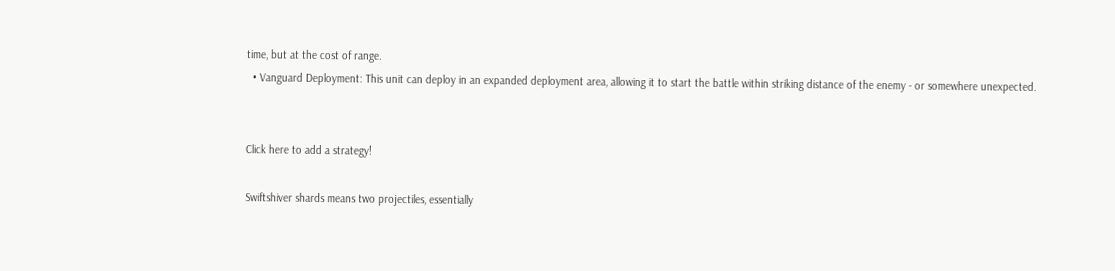time, but at the cost of range.
  • Vanguard Deployment: This unit can deploy in an expanded deployment area, allowing it to start the battle within striking distance of the enemy - or somewhere unexpected.


Click here to add a strategy!

Swiftshiver shards means two projectiles, essentially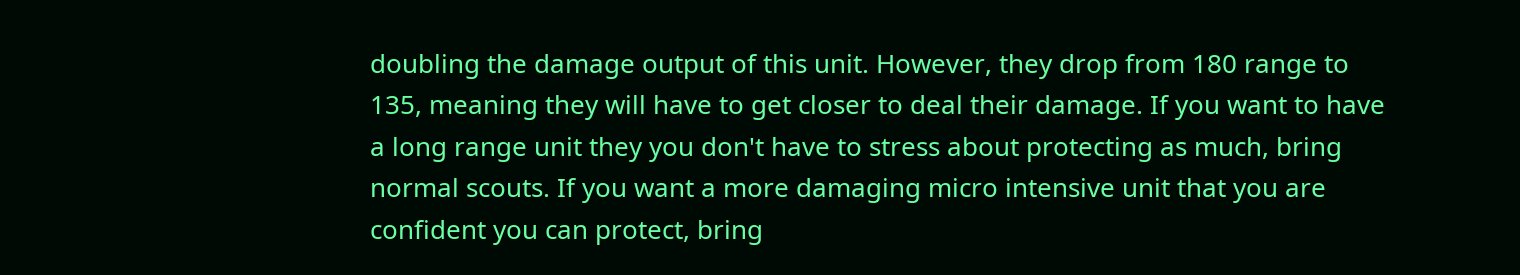doubling the damage output of this unit. However, they drop from 180 range to 135, meaning they will have to get closer to deal their damage. If you want to have a long range unit they you don't have to stress about protecting as much, bring normal scouts. If you want a more damaging micro intensive unit that you are confident you can protect, bring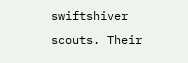swiftshiver scouts. Their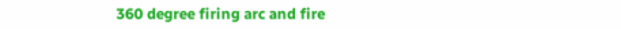360 degree firing arc and fire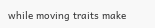while moving traits make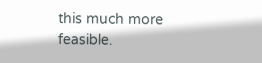this much more feasible.